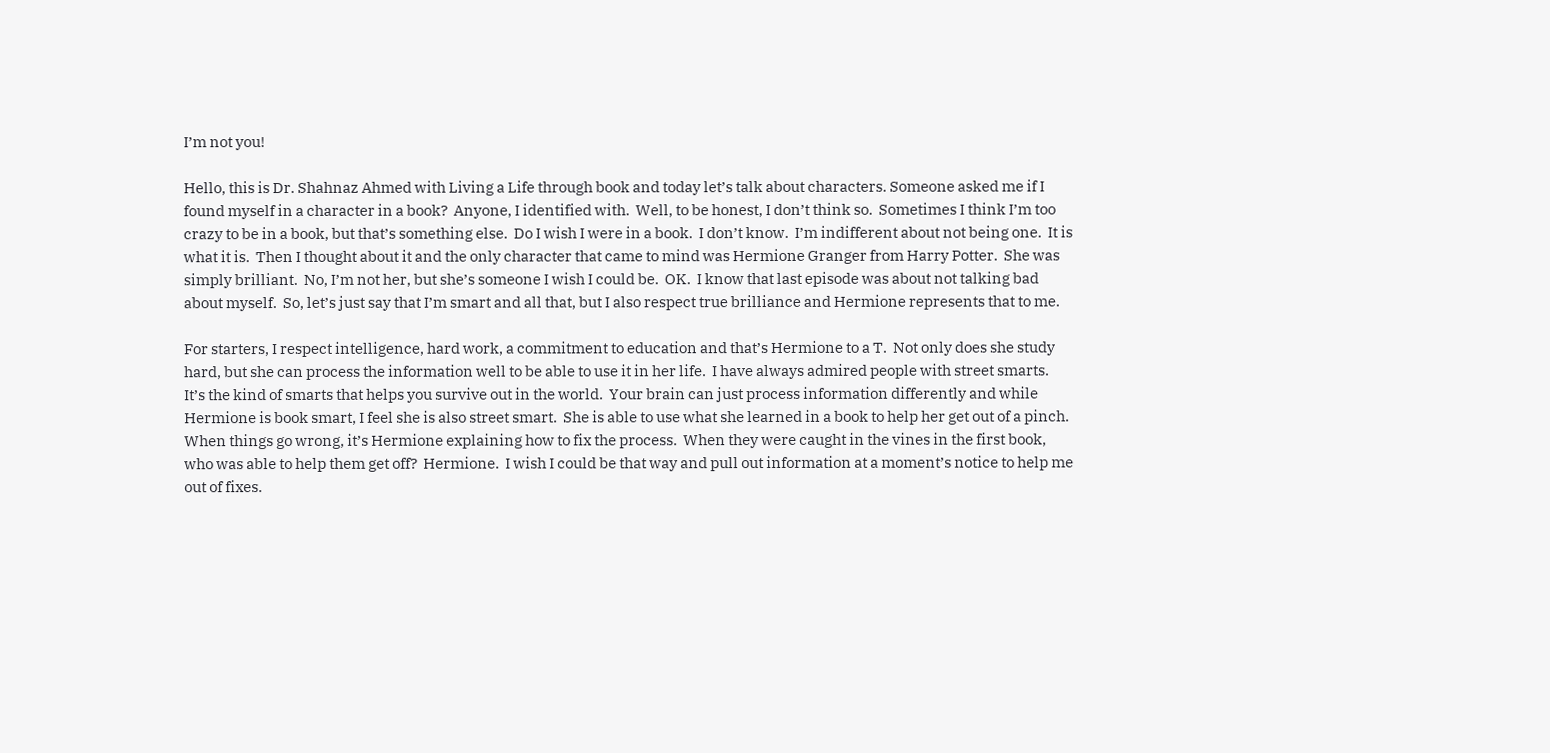I’m not you!

Hello, this is Dr. Shahnaz Ahmed with Living a Life through book and today let’s talk about characters. Someone asked me if I found myself in a character in a book?  Anyone, I identified with.  Well, to be honest, I don’t think so.  Sometimes I think I’m too crazy to be in a book, but that’s something else.  Do I wish I were in a book.  I don’t know.  I’m indifferent about not being one.  It is what it is.  Then I thought about it and the only character that came to mind was Hermione Granger from Harry Potter.  She was simply brilliant.  No, I’m not her, but she’s someone I wish I could be.  OK.  I know that last episode was about not talking bad about myself.  So, let’s just say that I’m smart and all that, but I also respect true brilliance and Hermione represents that to me.

For starters, I respect intelligence, hard work, a commitment to education and that’s Hermione to a T.  Not only does she study hard, but she can process the information well to be able to use it in her life.  I have always admired people with street smarts.  It’s the kind of smarts that helps you survive out in the world.  Your brain can just process information differently and while Hermione is book smart, I feel she is also street smart.  She is able to use what she learned in a book to help her get out of a pinch.  When things go wrong, it’s Hermione explaining how to fix the process.  When they were caught in the vines in the first book, who was able to help them get off?  Hermione.  I wish I could be that way and pull out information at a moment’s notice to help me out of fixes.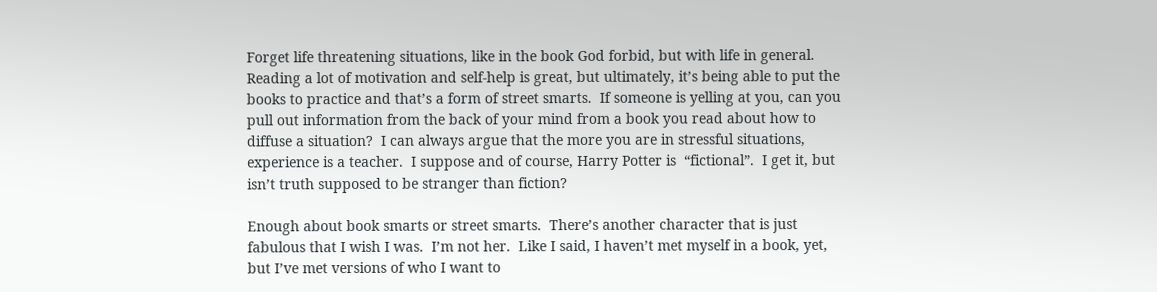Forget life threatening situations, like in the book God forbid, but with life in general. Reading a lot of motivation and self-help is great, but ultimately, it’s being able to put the books to practice and that’s a form of street smarts.  If someone is yelling at you, can you pull out information from the back of your mind from a book you read about how to diffuse a situation?  I can always argue that the more you are in stressful situations, experience is a teacher.  I suppose and of course, Harry Potter is  “fictional”.  I get it, but isn’t truth supposed to be stranger than fiction?

Enough about book smarts or street smarts.  There’s another character that is just fabulous that I wish I was.  I’m not her.  Like I said, I haven’t met myself in a book, yet, but I’ve met versions of who I want to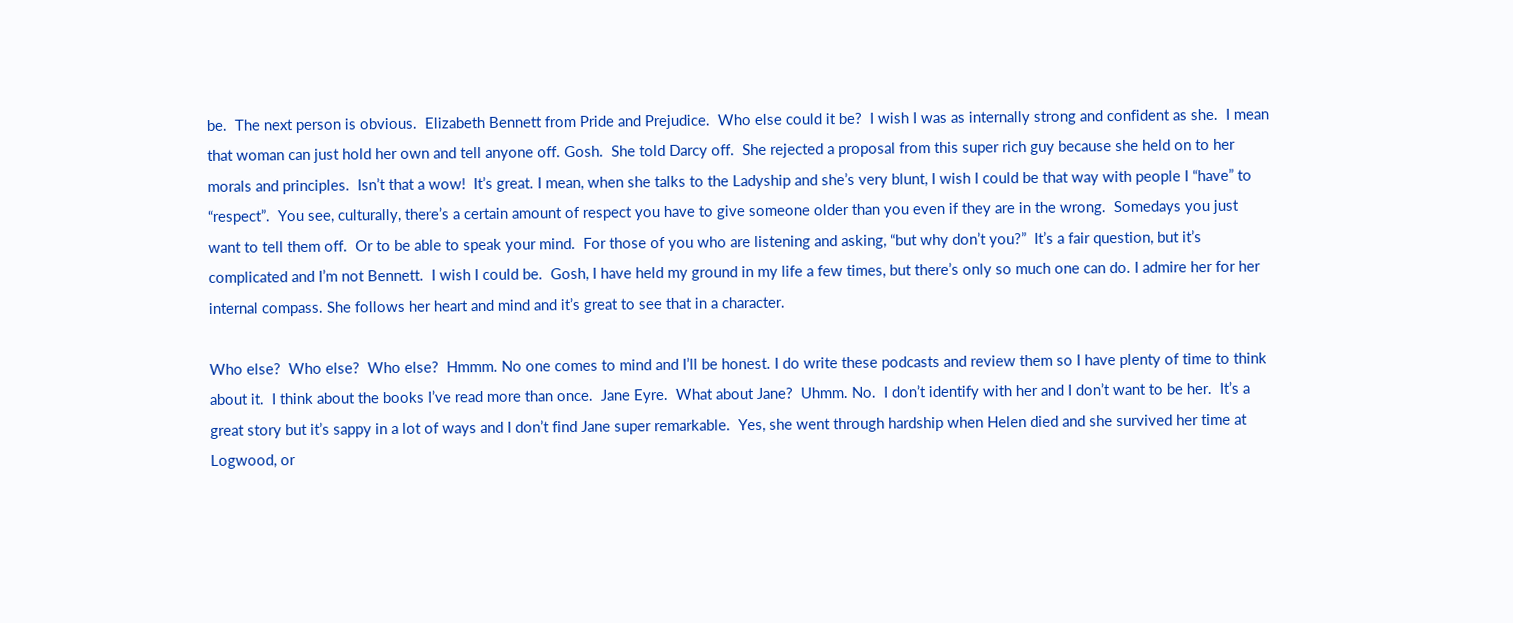be.  The next person is obvious.  Elizabeth Bennett from Pride and Prejudice.  Who else could it be?  I wish I was as internally strong and confident as she.  I mean that woman can just hold her own and tell anyone off. Gosh.  She told Darcy off.  She rejected a proposal from this super rich guy because she held on to her morals and principles.  Isn’t that a wow!  It’s great. I mean, when she talks to the Ladyship and she’s very blunt, I wish I could be that way with people I “have” to “respect”.  You see, culturally, there’s a certain amount of respect you have to give someone older than you even if they are in the wrong.  Somedays you just want to tell them off.  Or to be able to speak your mind.  For those of you who are listening and asking, “but why don’t you?”  It’s a fair question, but it’s complicated and I’m not Bennett.  I wish I could be.  Gosh, I have held my ground in my life a few times, but there’s only so much one can do. I admire her for her internal compass. She follows her heart and mind and it’s great to see that in a character.

Who else?  Who else?  Who else?  Hmmm. No one comes to mind and I’ll be honest. I do write these podcasts and review them so I have plenty of time to think about it.  I think about the books I’ve read more than once.  Jane Eyre.  What about Jane?  Uhmm. No.  I don’t identify with her and I don’t want to be her.  It’s a great story but it’s sappy in a lot of ways and I don’t find Jane super remarkable.  Yes, she went through hardship when Helen died and she survived her time at Logwood, or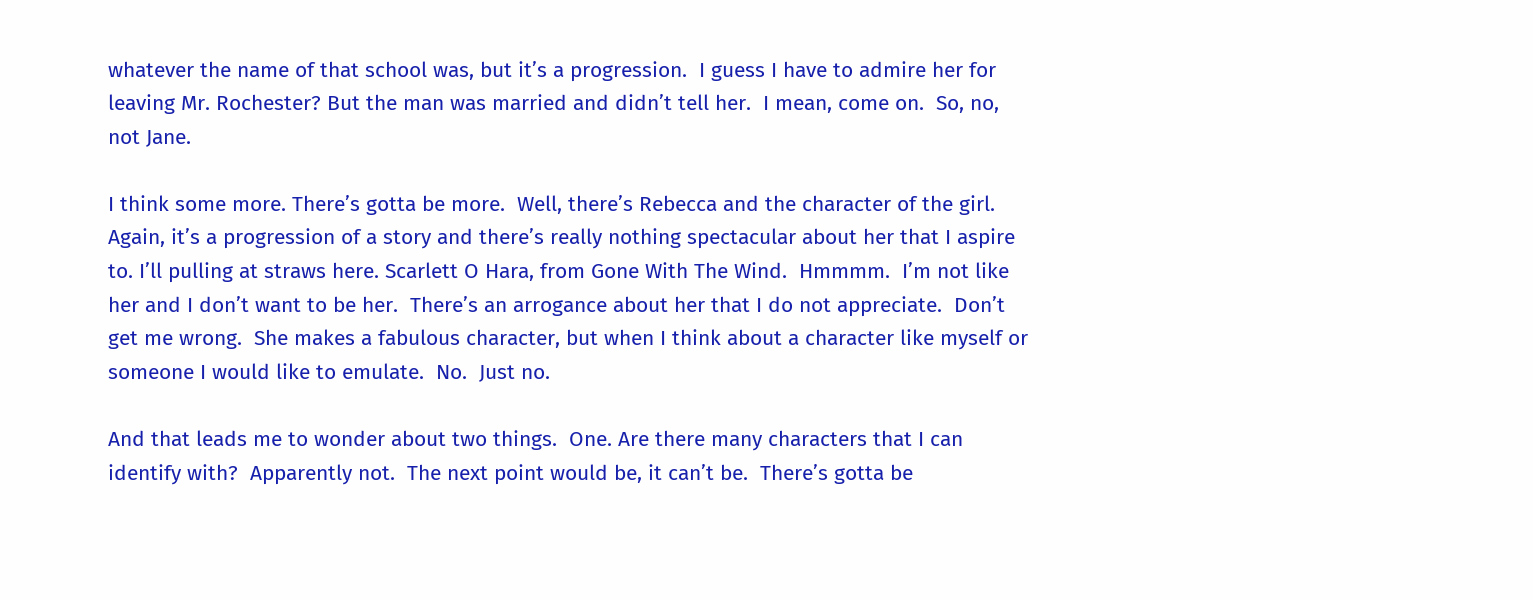whatever the name of that school was, but it’s a progression.  I guess I have to admire her for leaving Mr. Rochester? But the man was married and didn’t tell her.  I mean, come on.  So, no, not Jane.

I think some more. There’s gotta be more.  Well, there’s Rebecca and the character of the girl. Again, it’s a progression of a story and there’s really nothing spectacular about her that I aspire to. I’ll pulling at straws here. Scarlett O Hara, from Gone With The Wind.  Hmmmm.  I’m not like her and I don’t want to be her.  There’s an arrogance about her that I do not appreciate.  Don’t get me wrong.  She makes a fabulous character, but when I think about a character like myself or someone I would like to emulate.  No.  Just no.

And that leads me to wonder about two things.  One. Are there many characters that I can identify with?  Apparently not.  The next point would be, it can’t be.  There’s gotta be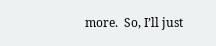more.  So, I’ll just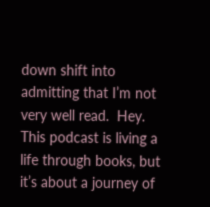down shift into admitting that I’m not very well read.  Hey.  This podcast is living a life through books, but it’s about a journey of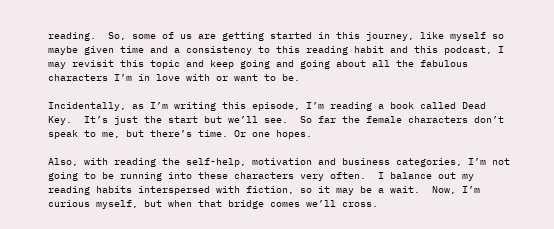reading.  So, some of us are getting started in this journey, like myself so maybe given time and a consistency to this reading habit and this podcast, I may revisit this topic and keep going and going about all the fabulous characters I’m in love with or want to be.

Incidentally, as I’m writing this episode, I’m reading a book called Dead Key.  It’s just the start but we’ll see.  So far the female characters don’t speak to me, but there’s time. Or one hopes.

Also, with reading the self-help, motivation and business categories, I’m not going to be running into these characters very often.  I balance out my reading habits interspersed with fiction, so it may be a wait.  Now, I’m curious myself, but when that bridge comes we’ll cross.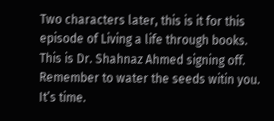Two characters later, this is it for this episode of Living a life through books.  This is Dr. Shahnaz Ahmed signing off.  Remember to water the seeds witin you.  It’s time.